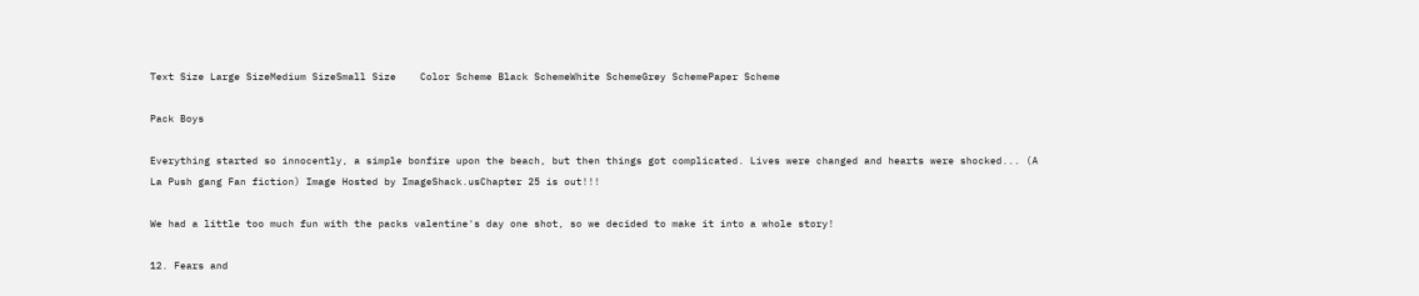Text Size Large SizeMedium SizeSmall Size    Color Scheme Black SchemeWhite SchemeGrey SchemePaper Scheme

Pack Boys

Everything started so innocently, a simple bonfire upon the beach, but then things got complicated. Lives were changed and hearts were shocked... (A La Push gang Fan fiction) Image Hosted by ImageShack.usChapter 25 is out!!!

We had a little too much fun with the packs valentine's day one shot, so we decided to make it into a whole story!

12. Fears and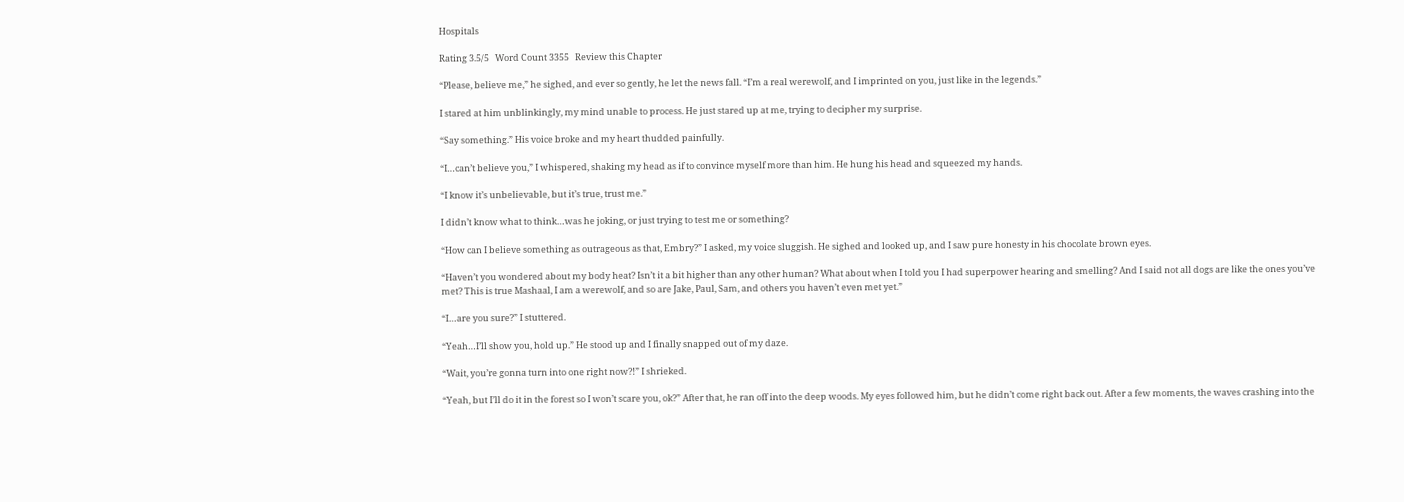Hospitals

Rating 3.5/5   Word Count 3355   Review this Chapter

“Please, believe me,” he sighed, and ever so gently, he let the news fall. “I’m a real werewolf, and I imprinted on you, just like in the legends.”

I stared at him unblinkingly, my mind unable to process. He just stared up at me, trying to decipher my surprise.

“Say something.” His voice broke and my heart thudded painfully.

“I…can’t believe you,” I whispered, shaking my head as if to convince myself more than him. He hung his head and squeezed my hands.

“I know it’s unbelievable, but it’s true, trust me.”

I didn’t know what to think…was he joking, or just trying to test me or something?

“How can I believe something as outrageous as that, Embry?” I asked, my voice sluggish. He sighed and looked up, and I saw pure honesty in his chocolate brown eyes.

“Haven’t you wondered about my body heat? Isn’t it a bit higher than any other human? What about when I told you I had superpower hearing and smelling? And I said not all dogs are like the ones you’ve met? This is true Mashaal, I am a werewolf, and so are Jake, Paul, Sam, and others you haven’t even met yet.”

“I…are you sure?” I stuttered.

“Yeah…I’ll show you, hold up.” He stood up and I finally snapped out of my daze.

“Wait, you’re gonna turn into one right now?!” I shrieked.

“Yeah, but I’ll do it in the forest so I won’t scare you, ok?” After that, he ran off into the deep woods. My eyes followed him, but he didn’t come right back out. After a few moments, the waves crashing into the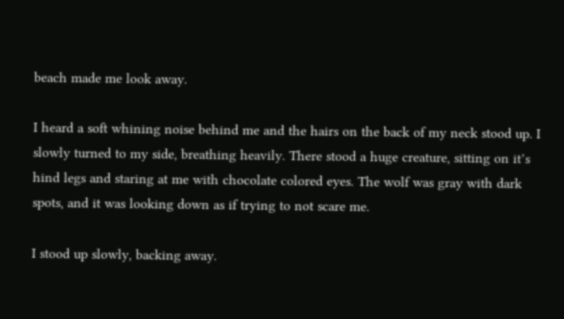beach made me look away.

I heard a soft whining noise behind me and the hairs on the back of my neck stood up. I slowly turned to my side, breathing heavily. There stood a huge creature, sitting on it’s hind legs and staring at me with chocolate colored eyes. The wolf was gray with dark spots, and it was looking down as if trying to not scare me.

I stood up slowly, backing away.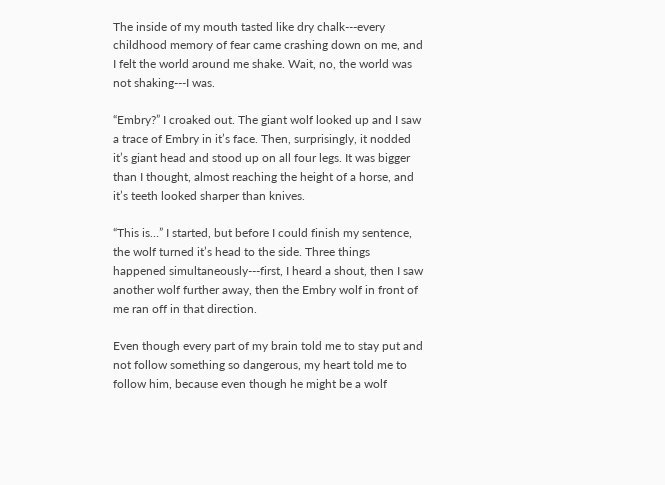The inside of my mouth tasted like dry chalk---every childhood memory of fear came crashing down on me, and I felt the world around me shake. Wait, no, the world was not shaking---I was.

“Embry?” I croaked out. The giant wolf looked up and I saw a trace of Embry in it’s face. Then, surprisingly, it nodded it’s giant head and stood up on all four legs. It was bigger than I thought, almost reaching the height of a horse, and it’s teeth looked sharper than knives.

“This is…” I started, but before I could finish my sentence, the wolf turned it’s head to the side. Three things happened simultaneously---first, I heard a shout, then I saw another wolf further away, then the Embry wolf in front of me ran off in that direction.

Even though every part of my brain told me to stay put and not follow something so dangerous, my heart told me to follow him, because even though he might be a wolf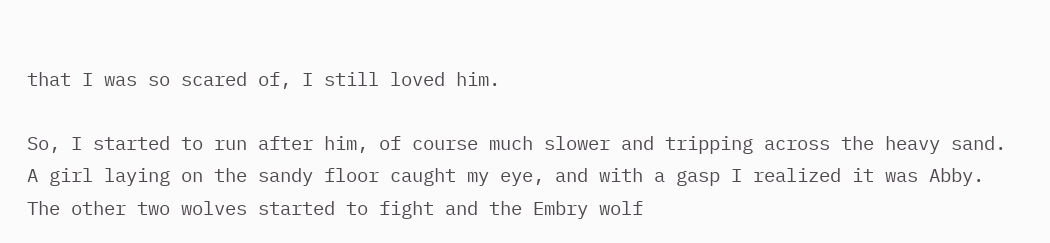that I was so scared of, I still loved him.

So, I started to run after him, of course much slower and tripping across the heavy sand. A girl laying on the sandy floor caught my eye, and with a gasp I realized it was Abby. The other two wolves started to fight and the Embry wolf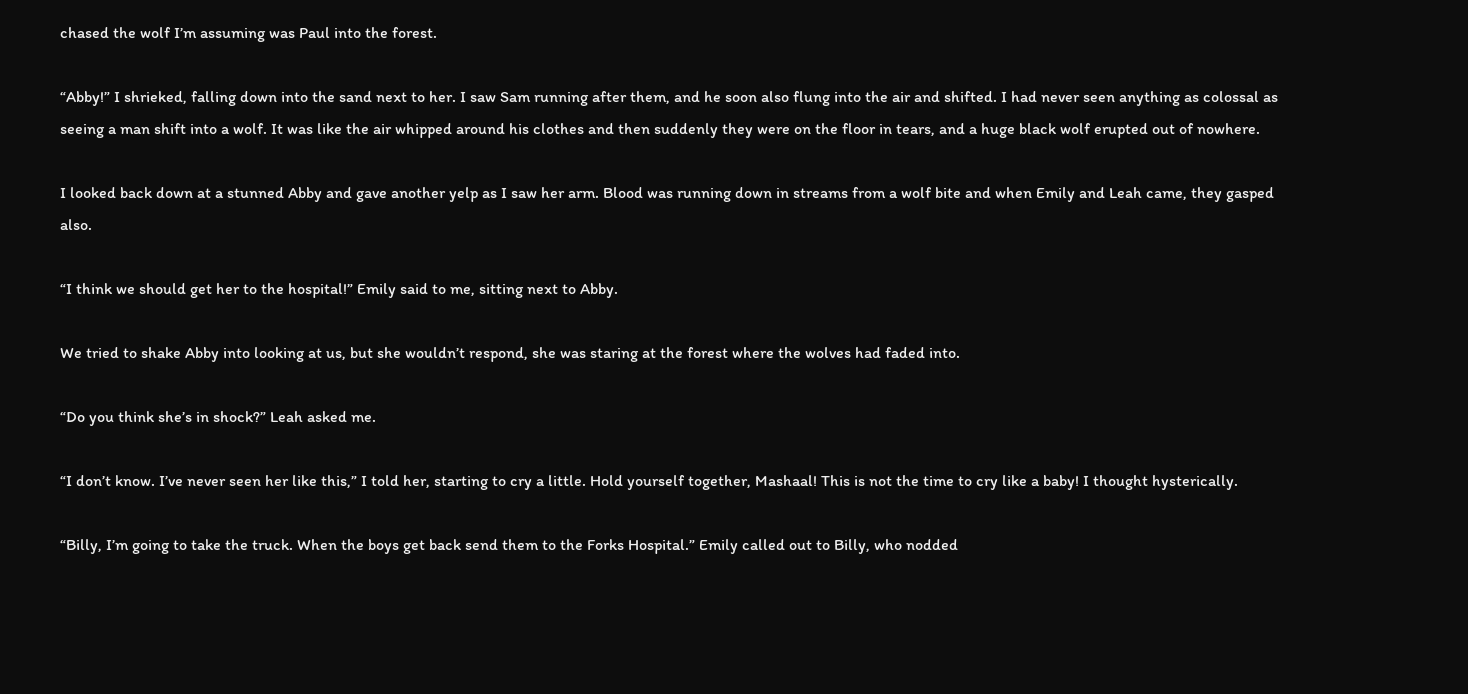chased the wolf I’m assuming was Paul into the forest.

“Abby!” I shrieked, falling down into the sand next to her. I saw Sam running after them, and he soon also flung into the air and shifted. I had never seen anything as colossal as seeing a man shift into a wolf. It was like the air whipped around his clothes and then suddenly they were on the floor in tears, and a huge black wolf erupted out of nowhere.

I looked back down at a stunned Abby and gave another yelp as I saw her arm. Blood was running down in streams from a wolf bite and when Emily and Leah came, they gasped also.

“I think we should get her to the hospital!” Emily said to me, sitting next to Abby.

We tried to shake Abby into looking at us, but she wouldn’t respond, she was staring at the forest where the wolves had faded into.

“Do you think she’s in shock?” Leah asked me.

“I don’t know. I’ve never seen her like this,” I told her, starting to cry a little. Hold yourself together, Mashaal! This is not the time to cry like a baby! I thought hysterically.

“Billy, I’m going to take the truck. When the boys get back send them to the Forks Hospital.” Emily called out to Billy, who nodded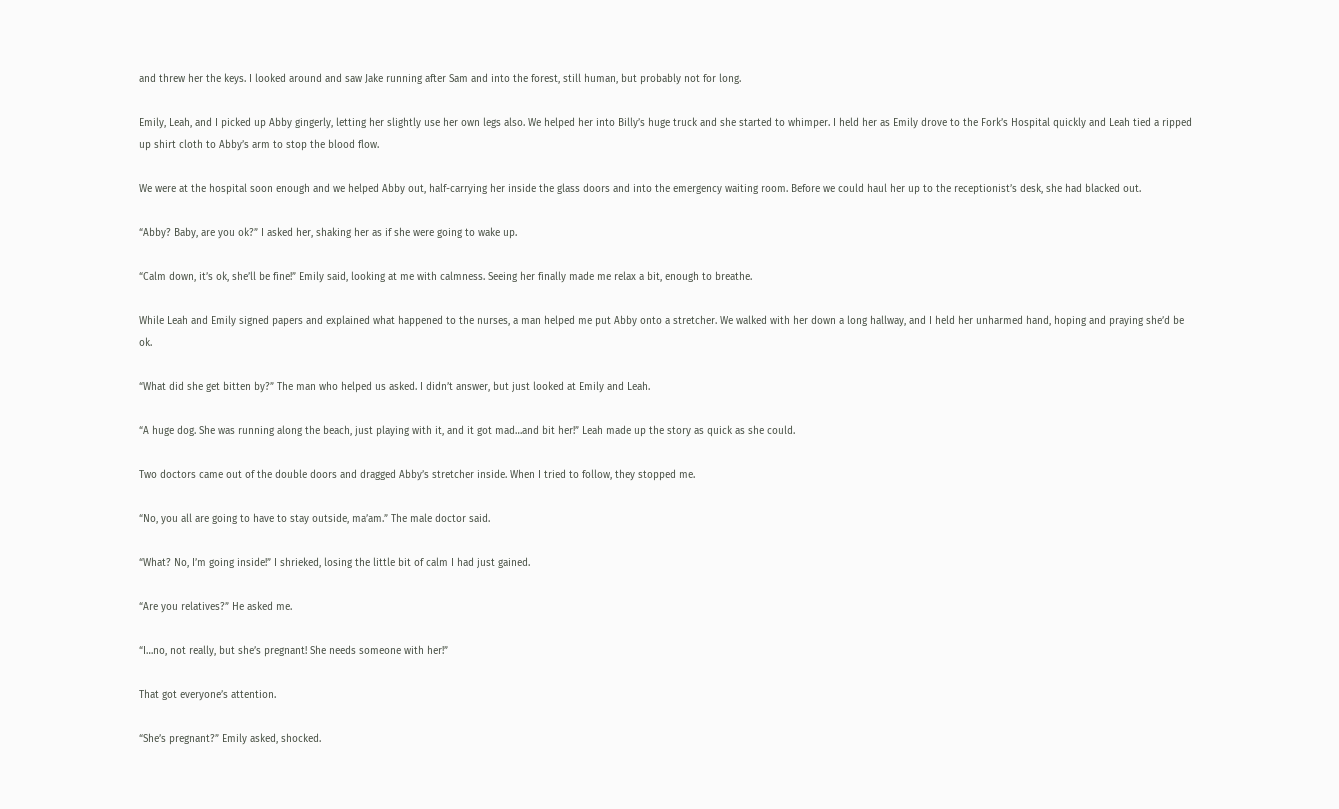and threw her the keys. I looked around and saw Jake running after Sam and into the forest, still human, but probably not for long.

Emily, Leah, and I picked up Abby gingerly, letting her slightly use her own legs also. We helped her into Billy’s huge truck and she started to whimper. I held her as Emily drove to the Fork’s Hospital quickly and Leah tied a ripped up shirt cloth to Abby’s arm to stop the blood flow.

We were at the hospital soon enough and we helped Abby out, half-carrying her inside the glass doors and into the emergency waiting room. Before we could haul her up to the receptionist’s desk, she had blacked out.

“Abby? Baby, are you ok?” I asked her, shaking her as if she were going to wake up.

“Calm down, it’s ok, she’ll be fine!” Emily said, looking at me with calmness. Seeing her finally made me relax a bit, enough to breathe.

While Leah and Emily signed papers and explained what happened to the nurses, a man helped me put Abby onto a stretcher. We walked with her down a long hallway, and I held her unharmed hand, hoping and praying she’d be ok.

“What did she get bitten by?” The man who helped us asked. I didn’t answer, but just looked at Emily and Leah.

“A huge dog. She was running along the beach, just playing with it, and it got mad…and bit her!” Leah made up the story as quick as she could.

Two doctors came out of the double doors and dragged Abby’s stretcher inside. When I tried to follow, they stopped me.

“No, you all are going to have to stay outside, ma’am.” The male doctor said.

“What? No, I’m going inside!” I shrieked, losing the little bit of calm I had just gained.

“Are you relatives?” He asked me.

“I…no, not really, but she’s pregnant! She needs someone with her!”

That got everyone’s attention.

“She’s pregnant?” Emily asked, shocked.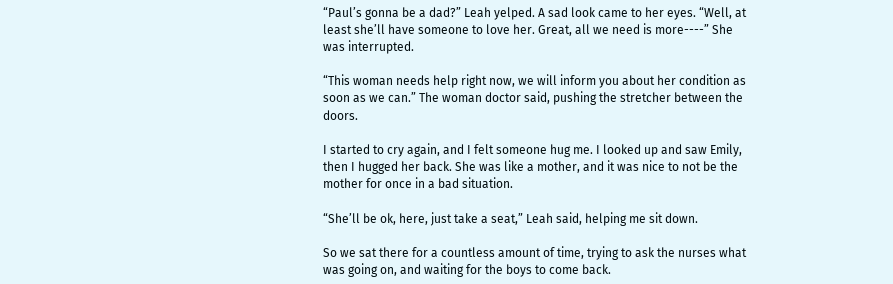“Paul’s gonna be a dad?” Leah yelped. A sad look came to her eyes. “Well, at least she’ll have someone to love her. Great, all we need is more----” She was interrupted.

“This woman needs help right now, we will inform you about her condition as soon as we can.” The woman doctor said, pushing the stretcher between the doors.

I started to cry again, and I felt someone hug me. I looked up and saw Emily, then I hugged her back. She was like a mother, and it was nice to not be the mother for once in a bad situation.

“She’ll be ok, here, just take a seat,” Leah said, helping me sit down.

So we sat there for a countless amount of time, trying to ask the nurses what was going on, and waiting for the boys to come back.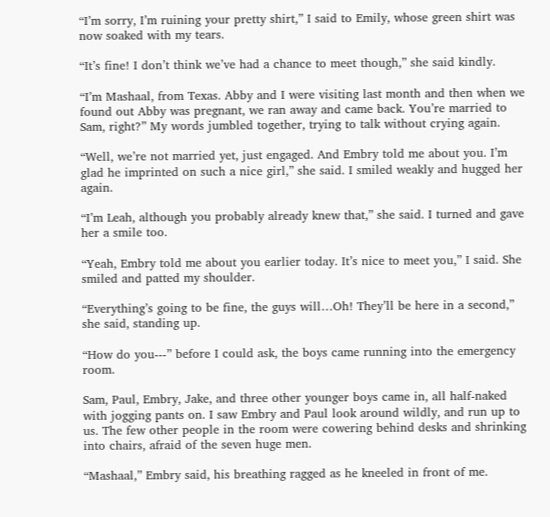“I’m sorry, I’m ruining your pretty shirt,” I said to Emily, whose green shirt was now soaked with my tears.

“It’s fine! I don’t think we’ve had a chance to meet though,” she said kindly.

“I’m Mashaal, from Texas. Abby and I were visiting last month and then when we found out Abby was pregnant, we ran away and came back. You’re married to Sam, right?” My words jumbled together, trying to talk without crying again.

“Well, we’re not married yet, just engaged. And Embry told me about you. I’m glad he imprinted on such a nice girl,” she said. I smiled weakly and hugged her again.

“I’m Leah, although you probably already knew that,” she said. I turned and gave her a smile too.

“Yeah, Embry told me about you earlier today. It’s nice to meet you,” I said. She smiled and patted my shoulder.

“Everything’s going to be fine, the guys will…Oh! They’ll be here in a second,” she said, standing up.

“How do you---” before I could ask, the boys came running into the emergency room.

Sam, Paul, Embry, Jake, and three other younger boys came in, all half-naked with jogging pants on. I saw Embry and Paul look around wildly, and run up to us. The few other people in the room were cowering behind desks and shrinking into chairs, afraid of the seven huge men.

“Mashaal,” Embry said, his breathing ragged as he kneeled in front of me.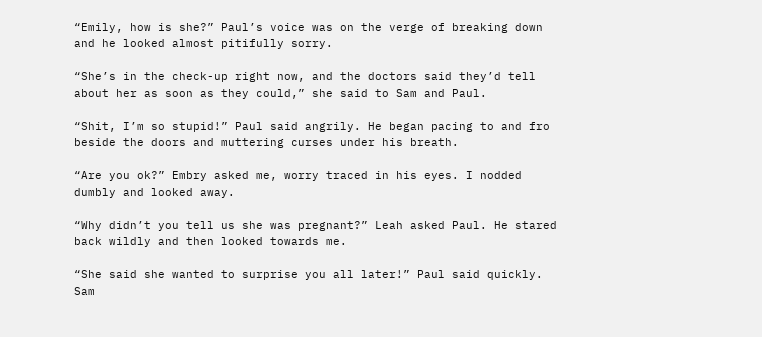“Emily, how is she?” Paul’s voice was on the verge of breaking down and he looked almost pitifully sorry.

“She’s in the check-up right now, and the doctors said they’d tell about her as soon as they could,” she said to Sam and Paul.

“Shit, I’m so stupid!” Paul said angrily. He began pacing to and fro beside the doors and muttering curses under his breath.

“Are you ok?” Embry asked me, worry traced in his eyes. I nodded dumbly and looked away.

“Why didn’t you tell us she was pregnant?” Leah asked Paul. He stared back wildly and then looked towards me.

“She said she wanted to surprise you all later!” Paul said quickly. Sam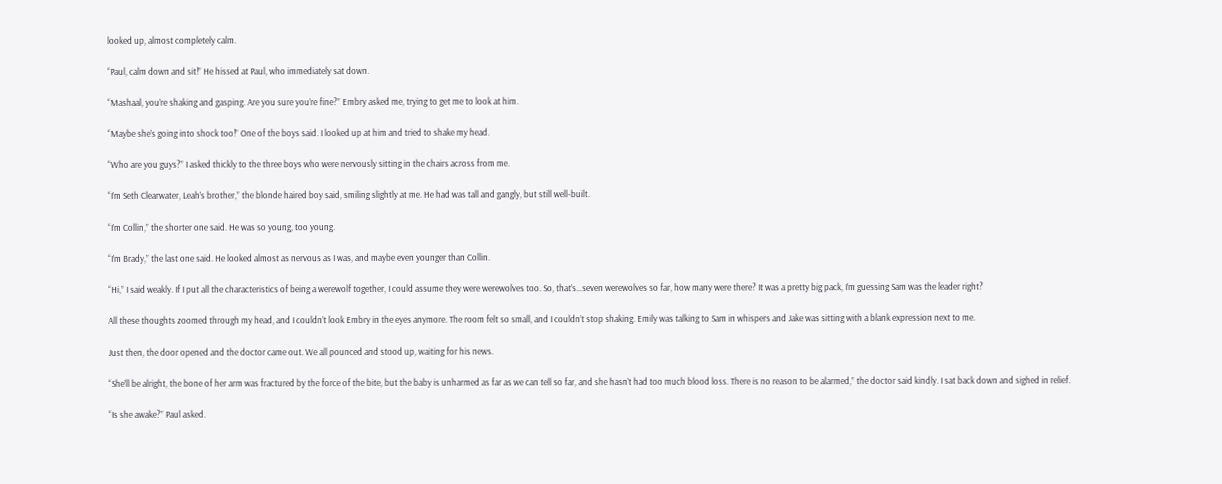looked up, almost completely calm.

“Paul, calm down and sit!” He hissed at Paul, who immediately sat down.

“Mashaal, you’re shaking and gasping. Are you sure you’re fine?” Embry asked me, trying to get me to look at him.

“Maybe she’s going into shock too!” One of the boys said. I looked up at him and tried to shake my head.

“Who are you guys?” I asked thickly to the three boys who were nervously sitting in the chairs across from me.

“I’m Seth Clearwater, Leah’s brother,” the blonde haired boy said, smiling slightly at me. He had was tall and gangly, but still well-built.

“I’m Collin,” the shorter one said. He was so young, too young.

“I’m Brady,” the last one said. He looked almost as nervous as I was, and maybe even younger than Collin.

“Hi,” I said weakly. If I put all the characteristics of being a werewolf together, I could assume they were werewolves too. So, that’s…seven werewolves so far, how many were there? It was a pretty big pack, I’m guessing Sam was the leader right?

All these thoughts zoomed through my head, and I couldn’t look Embry in the eyes anymore. The room felt so small, and I couldn’t stop shaking. Emily was talking to Sam in whispers and Jake was sitting with a blank expression next to me.

Just then, the door opened and the doctor came out. We all pounced and stood up, waiting for his news.

“She’ll be alright, the bone of her arm was fractured by the force of the bite, but the baby is unharmed as far as we can tell so far, and she hasn’t had too much blood loss. There is no reason to be alarmed,” the doctor said kindly. I sat back down and sighed in relief.

“Is she awake?” Paul asked.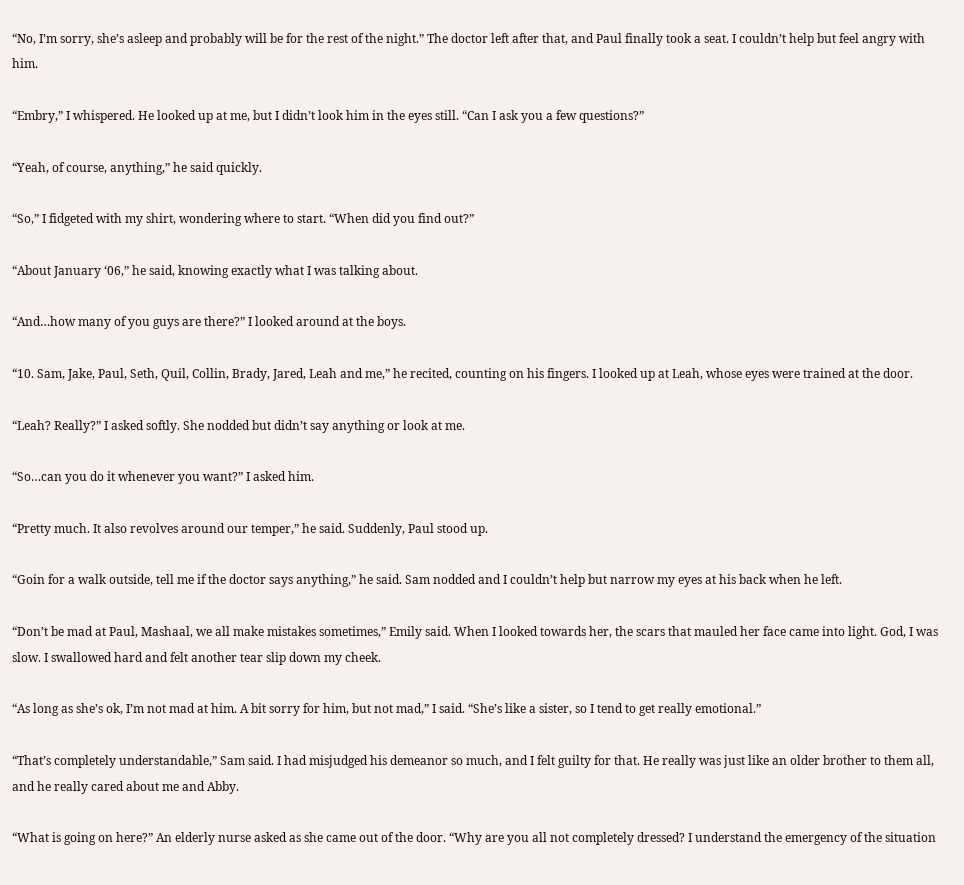“No, I’m sorry, she’s asleep and probably will be for the rest of the night.” The doctor left after that, and Paul finally took a seat. I couldn’t help but feel angry with him.

“Embry,” I whispered. He looked up at me, but I didn’t look him in the eyes still. “Can I ask you a few questions?”

“Yeah, of course, anything,” he said quickly.

“So,” I fidgeted with my shirt, wondering where to start. “When did you find out?”

“About January ‘06,” he said, knowing exactly what I was talking about.

“And…how many of you guys are there?” I looked around at the boys.

“10. Sam, Jake, Paul, Seth, Quil, Collin, Brady, Jared, Leah and me,” he recited, counting on his fingers. I looked up at Leah, whose eyes were trained at the door.

“Leah? Really?” I asked softly. She nodded but didn’t say anything or look at me.

“So…can you do it whenever you want?” I asked him.

“Pretty much. It also revolves around our temper,” he said. Suddenly, Paul stood up.

“Goin for a walk outside, tell me if the doctor says anything,” he said. Sam nodded and I couldn’t help but narrow my eyes at his back when he left.

“Don’t be mad at Paul, Mashaal, we all make mistakes sometimes,” Emily said. When I looked towards her, the scars that mauled her face came into light. God, I was slow. I swallowed hard and felt another tear slip down my cheek.

“As long as she’s ok, I’m not mad at him. A bit sorry for him, but not mad,” I said. “She’s like a sister, so I tend to get really emotional.”

“That’s completely understandable,” Sam said. I had misjudged his demeanor so much, and I felt guilty for that. He really was just like an older brother to them all, and he really cared about me and Abby.

“What is going on here?” An elderly nurse asked as she came out of the door. “Why are you all not completely dressed? I understand the emergency of the situation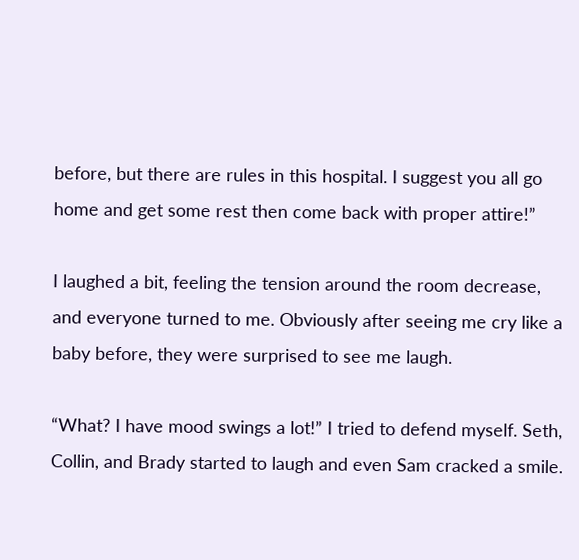before, but there are rules in this hospital. I suggest you all go home and get some rest then come back with proper attire!”

I laughed a bit, feeling the tension around the room decrease, and everyone turned to me. Obviously after seeing me cry like a baby before, they were surprised to see me laugh.

“What? I have mood swings a lot!” I tried to defend myself. Seth, Collin, and Brady started to laugh and even Sam cracked a smile.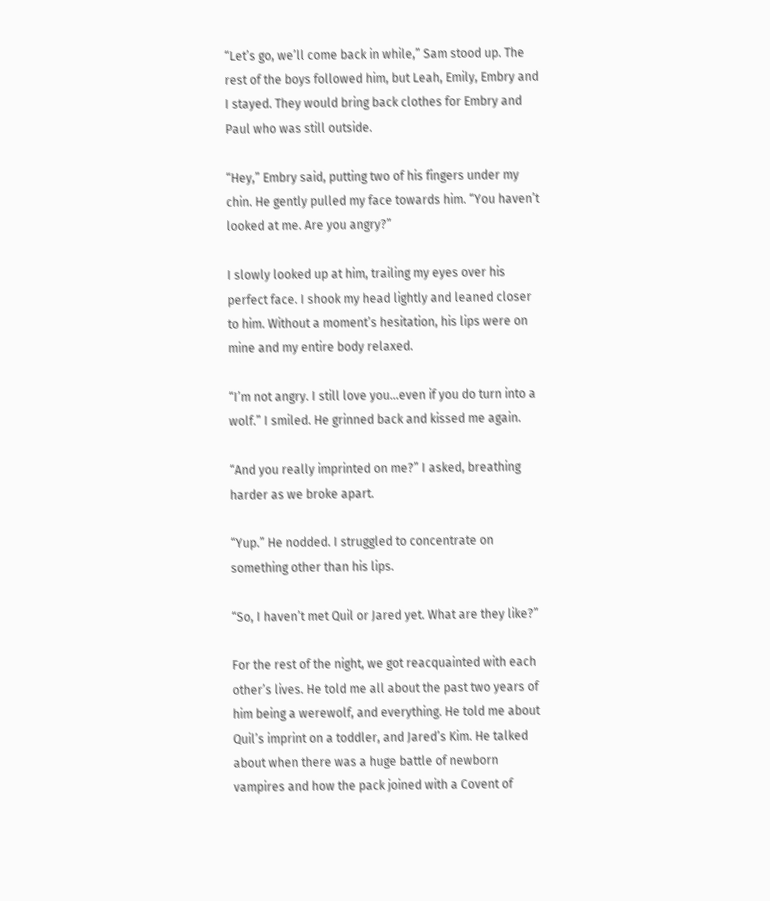“Let’s go, we’ll come back in while,” Sam stood up. The rest of the boys followed him, but Leah, Emily, Embry and I stayed. They would bring back clothes for Embry and Paul who was still outside.

“Hey,” Embry said, putting two of his fingers under my chin. He gently pulled my face towards him. “You haven’t looked at me. Are you angry?”

I slowly looked up at him, trailing my eyes over his perfect face. I shook my head lightly and leaned closer to him. Without a moment’s hesitation, his lips were on mine and my entire body relaxed.

“I’m not angry. I still love you…even if you do turn into a wolf.” I smiled. He grinned back and kissed me again.

“And you really imprinted on me?” I asked, breathing harder as we broke apart.

“Yup.” He nodded. I struggled to concentrate on something other than his lips.

“So, I haven’t met Quil or Jared yet. What are they like?”

For the rest of the night, we got reacquainted with each other’s lives. He told me all about the past two years of him being a werewolf, and everything. He told me about Quil’s imprint on a toddler, and Jared’s Kim. He talked about when there was a huge battle of newborn vampires and how the pack joined with a Covent of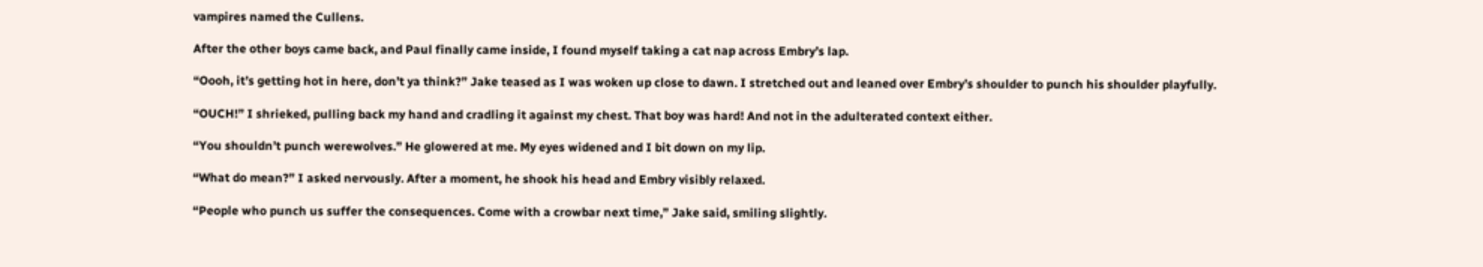vampires named the Cullens.

After the other boys came back, and Paul finally came inside, I found myself taking a cat nap across Embry’s lap.

“Oooh, it’s getting hot in here, don’t ya think?” Jake teased as I was woken up close to dawn. I stretched out and leaned over Embry’s shoulder to punch his shoulder playfully.

“OUCH!” I shrieked, pulling back my hand and cradling it against my chest. That boy was hard! And not in the adulterated context either.

“You shouldn’t punch werewolves.” He glowered at me. My eyes widened and I bit down on my lip.

“What do mean?” I asked nervously. After a moment, he shook his head and Embry visibly relaxed.

“People who punch us suffer the consequences. Come with a crowbar next time,” Jake said, smiling slightly.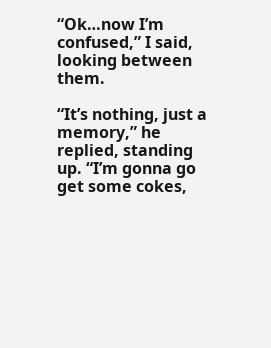“Ok…now I’m confused,” I said, looking between them.

“It’s nothing, just a memory,” he replied, standing up. “I’m gonna go get some cokes,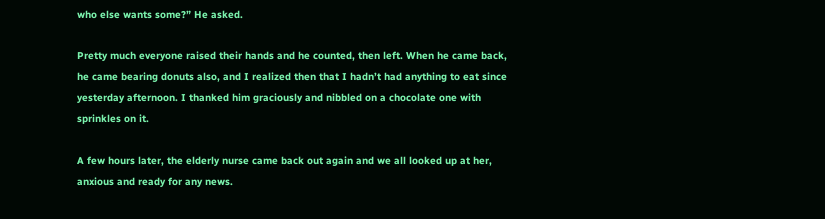who else wants some?” He asked.

Pretty much everyone raised their hands and he counted, then left. When he came back, he came bearing donuts also, and I realized then that I hadn’t had anything to eat since yesterday afternoon. I thanked him graciously and nibbled on a chocolate one with sprinkles on it.

A few hours later, the elderly nurse came back out again and we all looked up at her, anxious and ready for any news.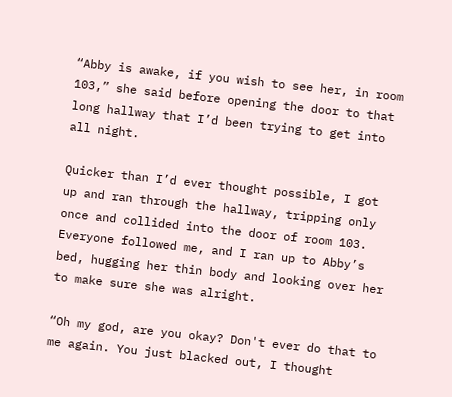“Abby is awake, if you wish to see her, in room 103,” she said before opening the door to that long hallway that I’d been trying to get into all night.

Quicker than I’d ever thought possible, I got up and ran through the hallway, tripping only once and collided into the door of room 103. Everyone followed me, and I ran up to Abby’s bed, hugging her thin body and looking over her to make sure she was alright.

“Oh my god, are you okay? Don't ever do that to me again. You just blacked out, I thought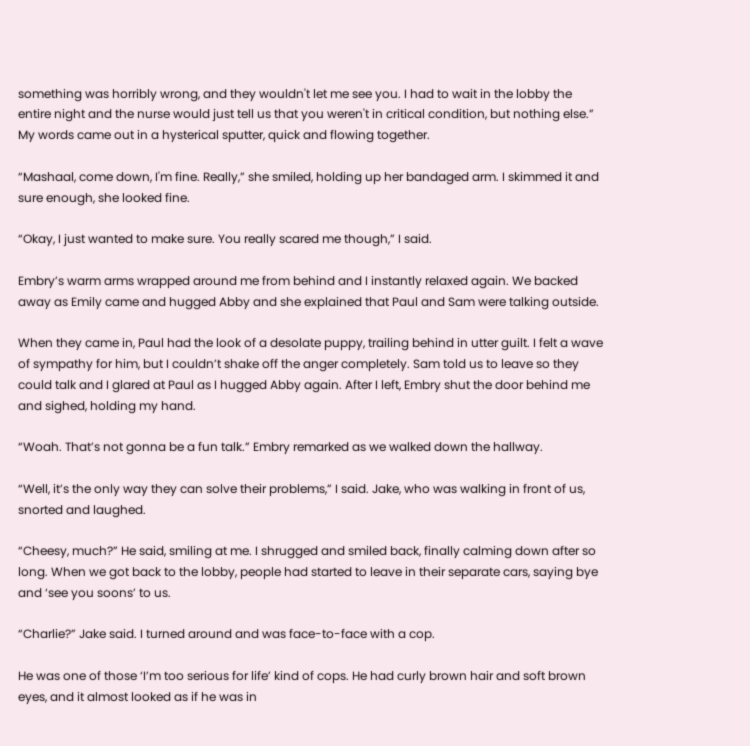something was horribly wrong, and they wouldn't let me see you. I had to wait in the lobby the entire night and the nurse would just tell us that you weren't in critical condition, but nothing else.” My words came out in a hysterical sputter, quick and flowing together.

“Mashaal, come down, I'm fine. Really,” she smiled, holding up her bandaged arm. I skimmed it and sure enough, she looked fine.

“Okay, I just wanted to make sure. You really scared me though,” I said.

Embry’s warm arms wrapped around me from behind and I instantly relaxed again. We backed away as Emily came and hugged Abby and she explained that Paul and Sam were talking outside.

When they came in, Paul had the look of a desolate puppy, trailing behind in utter guilt. I felt a wave of sympathy for him, but I couldn’t shake off the anger completely. Sam told us to leave so they could talk and I glared at Paul as I hugged Abby again. After I left, Embry shut the door behind me and sighed, holding my hand.

“Woah. That’s not gonna be a fun talk.” Embry remarked as we walked down the hallway.

“Well, it’s the only way they can solve their problems,” I said. Jake, who was walking in front of us, snorted and laughed.

“Cheesy, much?” He said, smiling at me. I shrugged and smiled back, finally calming down after so long. When we got back to the lobby, people had started to leave in their separate cars, saying bye and ‘see you soons’ to us.

“Charlie?” Jake said. I turned around and was face-to-face with a cop.

He was one of those ‘I’m too serious for life’ kind of cops. He had curly brown hair and soft brown eyes, and it almost looked as if he was in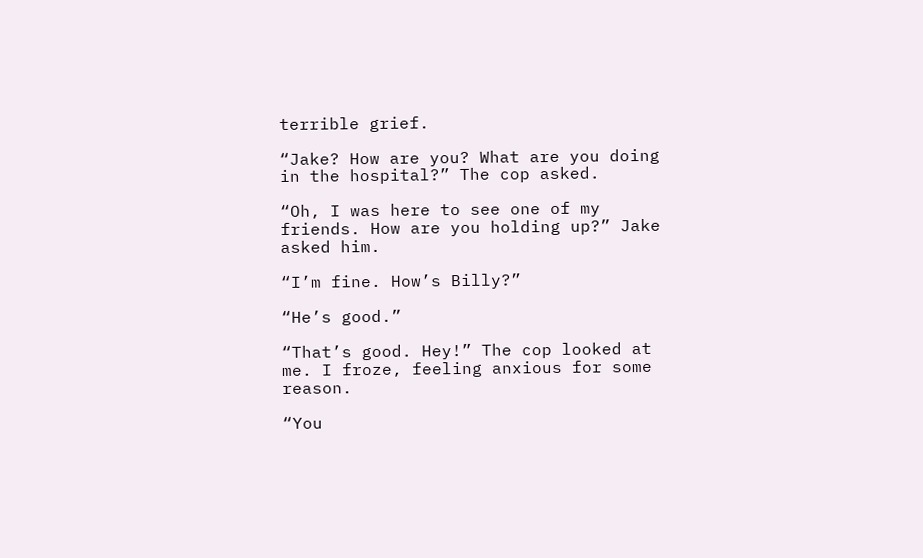terrible grief.

“Jake? How are you? What are you doing in the hospital?” The cop asked.

“Oh, I was here to see one of my friends. How are you holding up?” Jake asked him.

“I’m fine. How’s Billy?”

“He’s good.”

“That’s good. Hey!” The cop looked at me. I froze, feeling anxious for some reason.

“You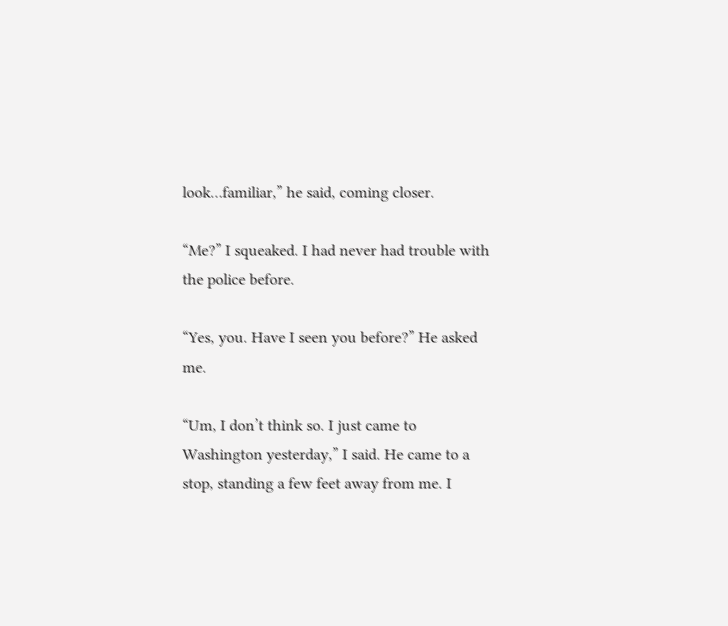look…familiar,” he said, coming closer.

“Me?” I squeaked. I had never had trouble with the police before.

“Yes, you. Have I seen you before?” He asked me.

“Um, I don’t think so. I just came to Washington yesterday,” I said. He came to a stop, standing a few feet away from me. I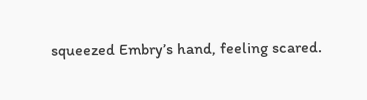squeezed Embry’s hand, feeling scared.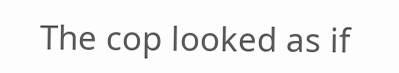The cop looked as if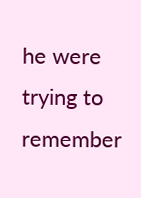he were trying to remember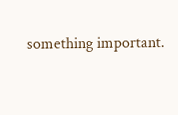something important.